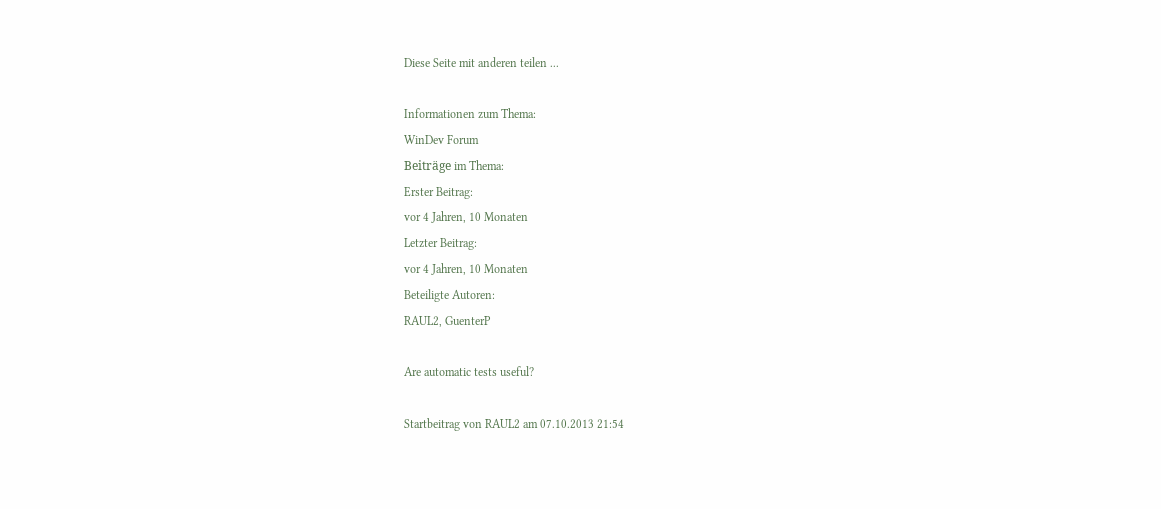Diese Seite mit anderen teilen ...

Informationen zum Thema:
WinDev Forum
Beiträge im Thema:
Erster Beitrag:
vor 4 Jahren, 10 Monaten
Letzter Beitrag:
vor 4 Jahren, 10 Monaten
Beteiligte Autoren:
RAUL2, GuenterP

Are automatic tests useful?

Startbeitrag von RAUL2 am 07.10.2013 21:54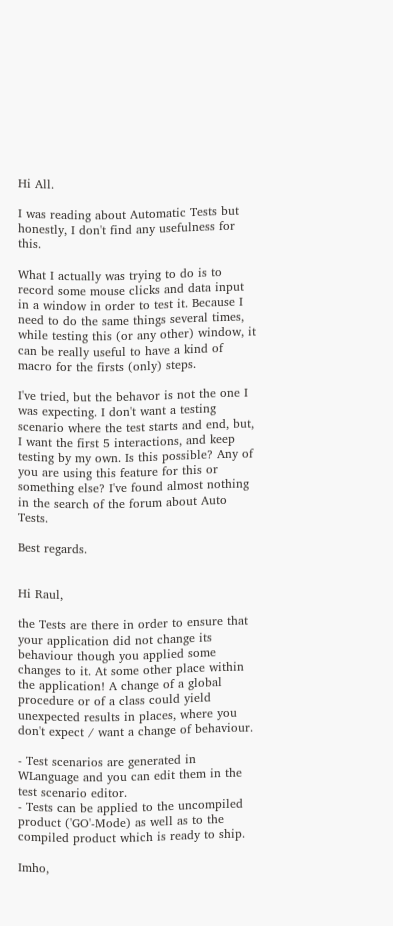Hi All.

I was reading about Automatic Tests but honestly, I don't find any usefulness for this.

What I actually was trying to do is to record some mouse clicks and data input in a window in order to test it. Because I need to do the same things several times, while testing this (or any other) window, it can be really useful to have a kind of macro for the firsts (only) steps.

I've tried, but the behavor is not the one I was expecting. I don't want a testing scenario where the test starts and end, but, I want the first 5 interactions, and keep testing by my own. Is this possible? Any of you are using this feature for this or something else? I've found almost nothing in the search of the forum about Auto Tests.

Best regards.


Hi Raul,

the Tests are there in order to ensure that your application did not change its behaviour though you applied some changes to it. At some other place within the application! A change of a global procedure or of a class could yield unexpected results in places, where you don't expect / want a change of behaviour.

- Test scenarios are generated in WLanguage and you can edit them in the test scenario editor.
- Tests can be applied to the uncompiled product ('GO'-Mode) as well as to the compiled product which is ready to ship.

Imho,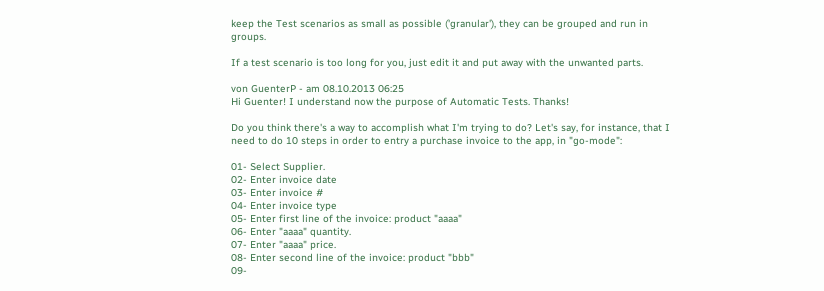keep the Test scenarios as small as possible ('granular'), they can be grouped and run in groups.

If a test scenario is too long for you, just edit it and put away with the unwanted parts.

von GuenterP - am 08.10.2013 06:25
Hi Guenter! I understand now the purpose of Automatic Tests. Thanks!

Do you think there's a way to accomplish what I'm trying to do? Let's say, for instance, that I need to do 10 steps in order to entry a purchase invoice to the app, in "go-mode":

01- Select Supplier.
02- Enter invoice date
03- Enter invoice #
04- Enter invoice type
05- Enter first line of the invoice: product "aaaa"
06- Enter "aaaa" quantity.
07- Enter "aaaa" price.
08- Enter second line of the invoice: product "bbb"
09-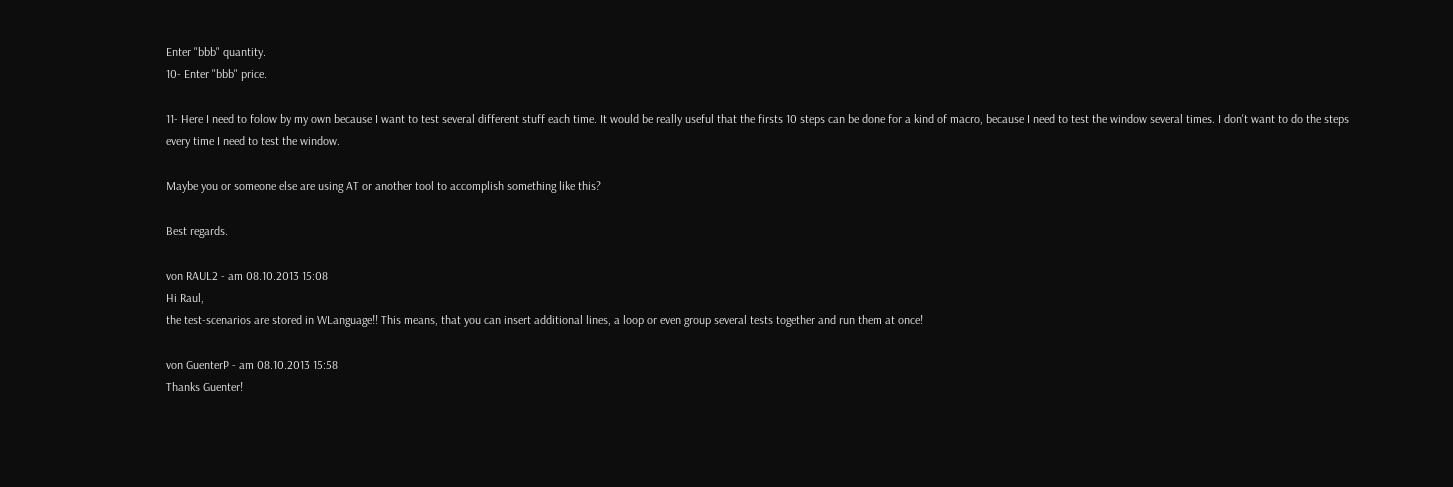Enter "bbb" quantity.
10- Enter "bbb" price.

11- Here I need to folow by my own because I want to test several different stuff each time. It would be really useful that the firsts 10 steps can be done for a kind of macro, because I need to test the window several times. I don't want to do the steps every time I need to test the window.

Maybe you or someone else are using AT or another tool to accomplish something like this?

Best regards.

von RAUL2 - am 08.10.2013 15:08
Hi Raul,
the test-scenarios are stored in WLanguage!! This means, that you can insert additional lines, a loop or even group several tests together and run them at once!

von GuenterP - am 08.10.2013 15:58
Thanks Guenter!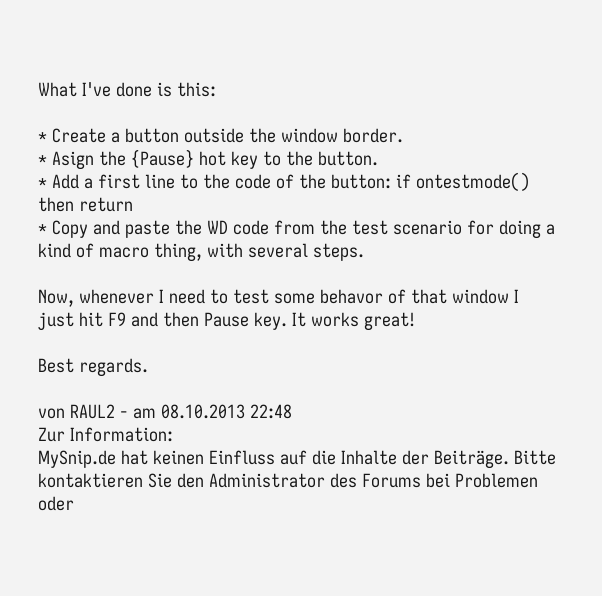What I've done is this:

* Create a button outside the window border.
* Asign the {Pause} hot key to the button.
* Add a first line to the code of the button: if ontestmode() then return
* Copy and paste the WD code from the test scenario for doing a kind of macro thing, with several steps.

Now, whenever I need to test some behavor of that window I just hit F9 and then Pause key. It works great!

Best regards.

von RAUL2 - am 08.10.2013 22:48
Zur Information:
MySnip.de hat keinen Einfluss auf die Inhalte der Beiträge. Bitte kontaktieren Sie den Administrator des Forums bei Problemen oder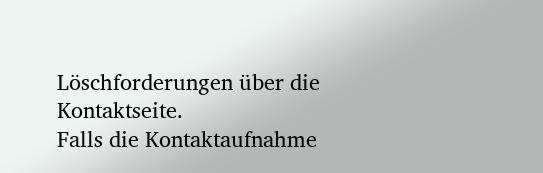Löschforderungen über die Kontaktseite.
Falls die Kontaktaufnahme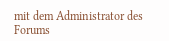mit dem Administrator des Forums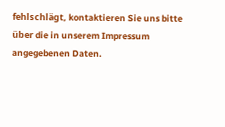fehlschlägt, kontaktieren Sie uns bitte über die in unserem Impressum angegebenen Daten.